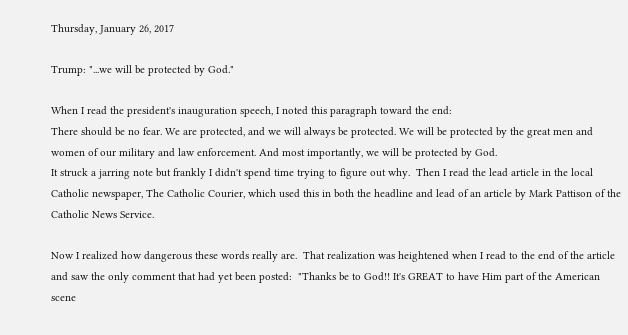Thursday, January 26, 2017

Trump: "...we will be protected by God."

When I read the president's inauguration speech, I noted this paragraph toward the end:
There should be no fear. We are protected, and we will always be protected. We will be protected by the great men and women of our military and law enforcement. And most importantly, we will be protected by God.
It struck a jarring note but frankly I didn't spend time trying to figure out why.  Then I read the lead article in the local Catholic newspaper, The Catholic Courier, which used this in both the headline and lead of an article by Mark Pattison of the Catholic News Service.

Now I realized how dangerous these words really are.  That realization was heightened when I read to the end of the article and saw the only comment that had yet been posted:  "Thanks be to God!! It's GREAT to have Him part of the American scene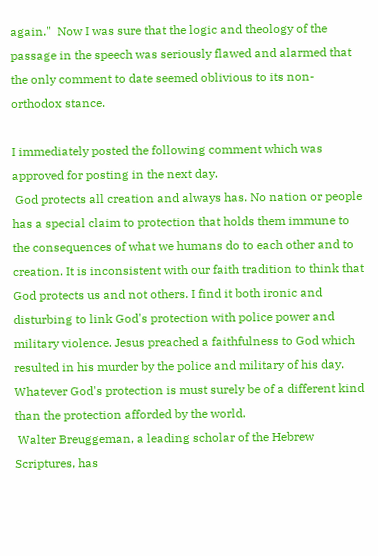again."  Now I was sure that the logic and theology of the passage in the speech was seriously flawed and alarmed that the only comment to date seemed oblivious to its non-orthodox stance.

I immediately posted the following comment which was approved for posting in the next day.
 God protects all creation and always has. No nation or people has a special claim to protection that holds them immune to the consequences of what we humans do to each other and to creation. It is inconsistent with our faith tradition to think that God protects us and not others. I find it both ironic and disturbing to link God's protection with police power and military violence. Jesus preached a faithfulness to God which resulted in his murder by the police and military of his day. Whatever God's protection is must surely be of a different kind than the protection afforded by the world.
 Walter Breuggeman, a leading scholar of the Hebrew Scriptures, has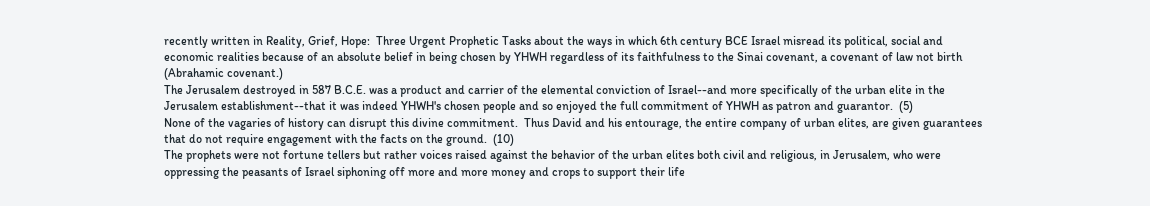recently written in Reality, Grief, Hope:  Three Urgent Prophetic Tasks about the ways in which 6th century BCE Israel misread its political, social and economic realities because of an absolute belief in being chosen by YHWH regardless of its faithfulness to the Sinai covenant, a covenant of law not birth (Abrahamic covenant.)
The Jerusalem destroyed in 587 B.C.E. was a product and carrier of the elemental conviction of Israel--and more specifically of the urban elite in the Jerusalem establishment--that it was indeed YHWH's chosen people and so enjoyed the full commitment of YHWH as patron and guarantor.  (5)
None of the vagaries of history can disrupt this divine commitment.  Thus David and his entourage, the entire company of urban elites, are given guarantees that do not require engagement with the facts on the ground.  (10)
The prophets were not fortune tellers but rather voices raised against the behavior of the urban elites both civil and religious, in Jerusalem, who were oppressing the peasants of Israel siphoning off more and more money and crops to support their life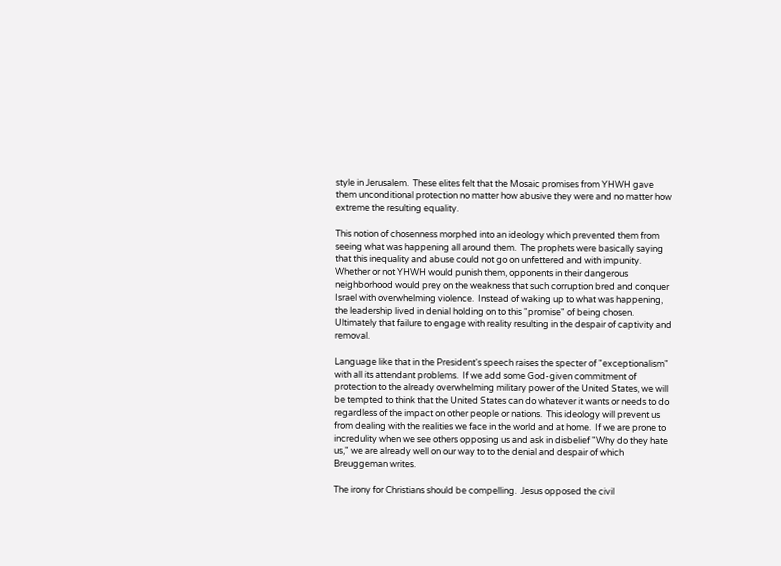style in Jerusalem.  These elites felt that the Mosaic promises from YHWH gave them unconditional protection no matter how abusive they were and no matter how extreme the resulting equality.

This notion of chosenness morphed into an ideology which prevented them from seeing what was happening all around them.  The prophets were basically saying that this inequality and abuse could not go on unfettered and with impunity.  Whether or not YHWH would punish them, opponents in their dangerous neighborhood would prey on the weakness that such corruption bred and conquer Israel with overwhelming violence.  Instead of waking up to what was happening, the leadership lived in denial holding on to this "promise" of being chosen.  Ultimately that failure to engage with reality resulting in the despair of captivity and removal.

Language like that in the President's speech raises the specter of "exceptionalism" with all its attendant problems.  If we add some God-given commitment of protection to the already overwhelming military power of the United States, we will be tempted to think that the United States can do whatever it wants or needs to do regardless of the impact on other people or nations.  This ideology will prevent us from dealing with the realities we face in the world and at home.  If we are prone to incredulity when we see others opposing us and ask in disbelief "Why do they hate us," we are already well on our way to to the denial and despair of which Breuggeman writes.

The irony for Christians should be compelling.  Jesus opposed the civil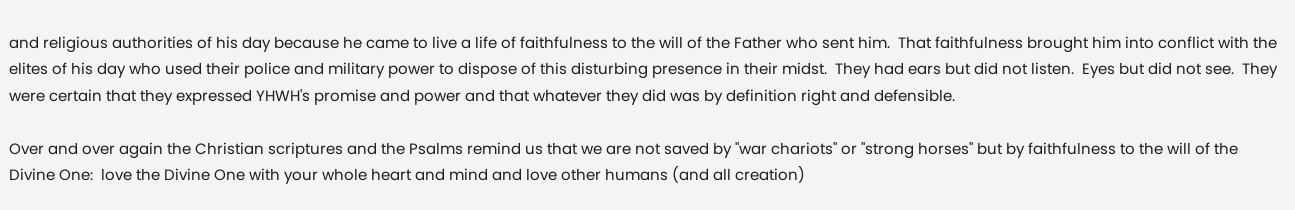and religious authorities of his day because he came to live a life of faithfulness to the will of the Father who sent him.  That faithfulness brought him into conflict with the elites of his day who used their police and military power to dispose of this disturbing presence in their midst.  They had ears but did not listen.  Eyes but did not see.  They were certain that they expressed YHWH's promise and power and that whatever they did was by definition right and defensible.

Over and over again the Christian scriptures and the Psalms remind us that we are not saved by "war chariots" or "strong horses" but by faithfulness to the will of the Divine One:  love the Divine One with your whole heart and mind and love other humans (and all creation)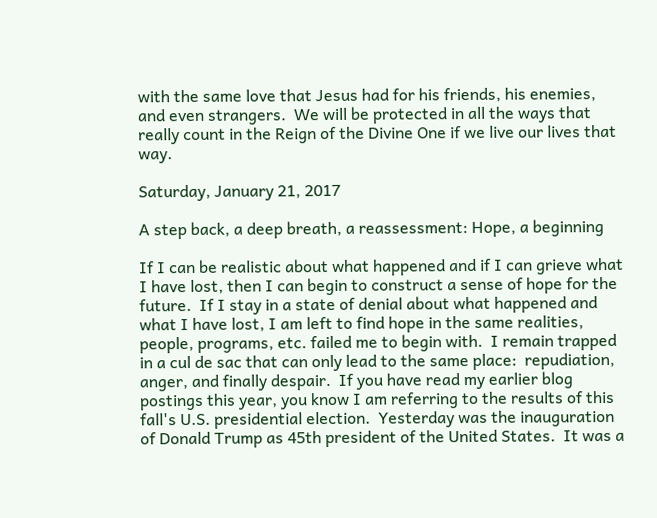with the same love that Jesus had for his friends, his enemies, and even strangers.  We will be protected in all the ways that really count in the Reign of the Divine One if we live our lives that way.

Saturday, January 21, 2017

A step back, a deep breath, a reassessment: Hope, a beginning

If I can be realistic about what happened and if I can grieve what I have lost, then I can begin to construct a sense of hope for the future.  If I stay in a state of denial about what happened and what I have lost, I am left to find hope in the same realities, people, programs, etc. failed me to begin with.  I remain trapped in a cul de sac that can only lead to the same place:  repudiation, anger, and finally despair.  If you have read my earlier blog postings this year, you know I am referring to the results of this fall's U.S. presidential election.  Yesterday was the inauguration of Donald Trump as 45th president of the United States.  It was a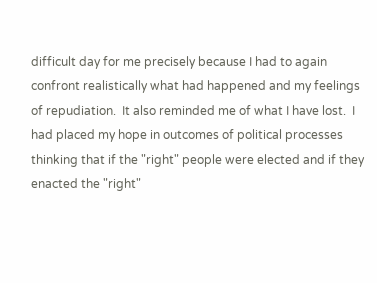difficult day for me precisely because I had to again confront realistically what had happened and my feelings of repudiation.  It also reminded me of what I have lost.  I had placed my hope in outcomes of political processes thinking that if the "right" people were elected and if they enacted the "right"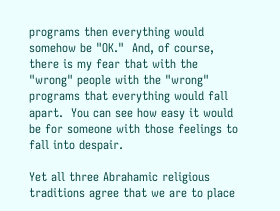programs then everything would somehow be "OK."  And, of course, there is my fear that with the "wrong" people with the "wrong" programs that everything would fall apart.  You can see how easy it would be for someone with those feelings to fall into despair.

Yet all three Abrahamic religious traditions agree that we are to place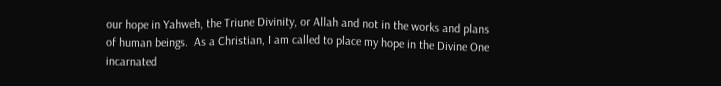our hope in Yahweh, the Triune Divinity, or Allah and not in the works and plans of human beings.  As a Christian, I am called to place my hope in the Divine One incarnated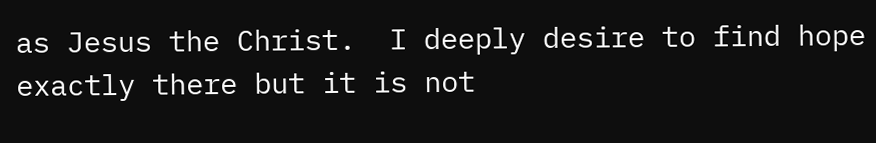as Jesus the Christ.  I deeply desire to find hope exactly there but it is not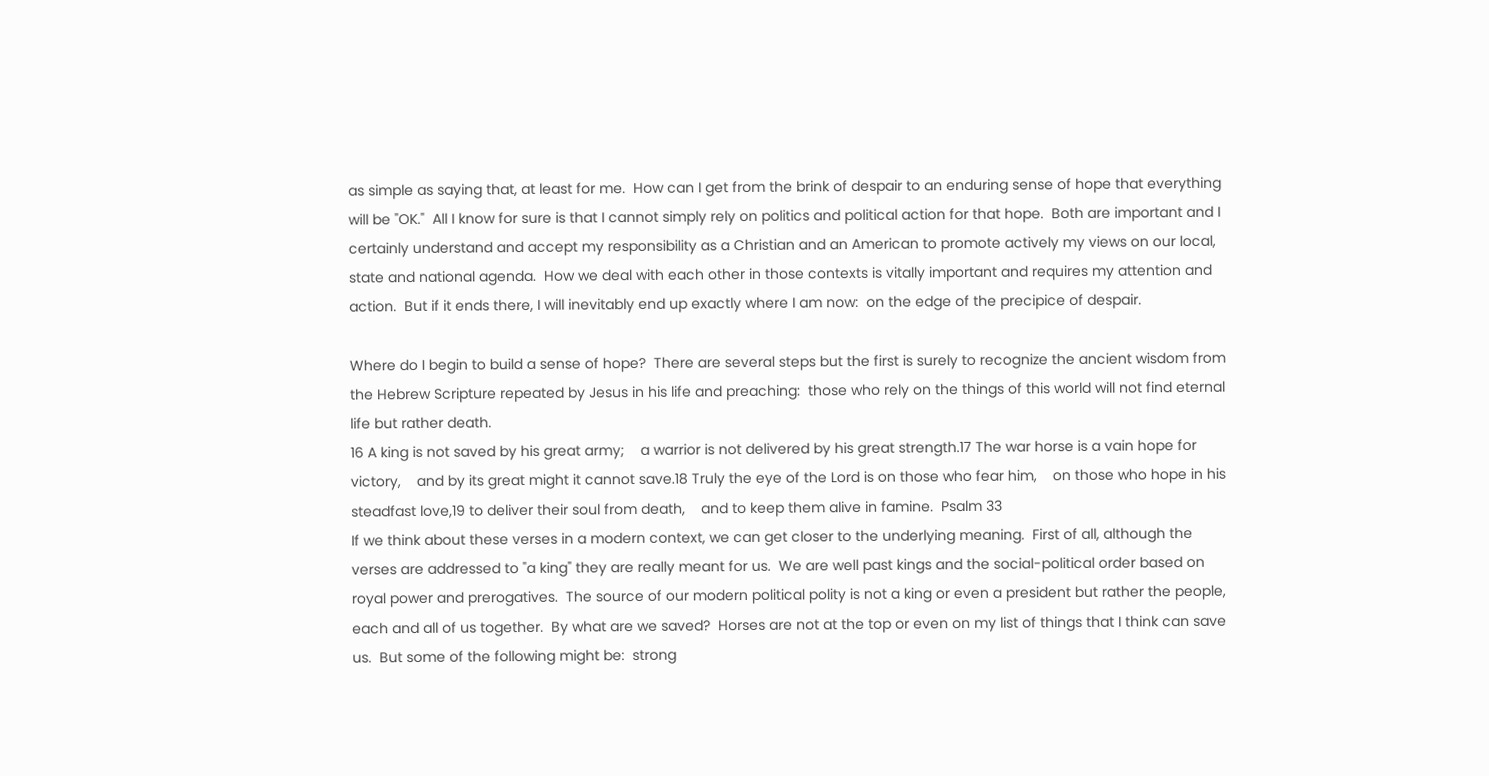as simple as saying that, at least for me.  How can I get from the brink of despair to an enduring sense of hope that everything will be "OK."  All I know for sure is that I cannot simply rely on politics and political action for that hope.  Both are important and I certainly understand and accept my responsibility as a Christian and an American to promote actively my views on our local, state and national agenda.  How we deal with each other in those contexts is vitally important and requires my attention and action.  But if it ends there, I will inevitably end up exactly where I am now:  on the edge of the precipice of despair.

Where do I begin to build a sense of hope?  There are several steps but the first is surely to recognize the ancient wisdom from the Hebrew Scripture repeated by Jesus in his life and preaching:  those who rely on the things of this world will not find eternal life but rather death.
16 A king is not saved by his great army;    a warrior is not delivered by his great strength.17 The war horse is a vain hope for victory,    and by its great might it cannot save.18 Truly the eye of the Lord is on those who fear him,    on those who hope in his steadfast love,19 to deliver their soul from death,    and to keep them alive in famine.  Psalm 33
If we think about these verses in a modern context, we can get closer to the underlying meaning.  First of all, although the verses are addressed to "a king" they are really meant for us.  We are well past kings and the social-political order based on royal power and prerogatives.  The source of our modern political polity is not a king or even a president but rather the people, each and all of us together.  By what are we saved?  Horses are not at the top or even on my list of things that I think can save us.  But some of the following might be:  strong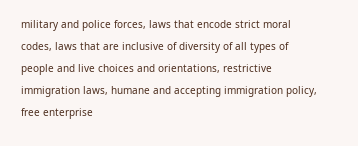military and police forces, laws that encode strict moral codes, laws that are inclusive of diversity of all types of people and live choices and orientations, restrictive immigration laws, humane and accepting immigration policy, free enterprise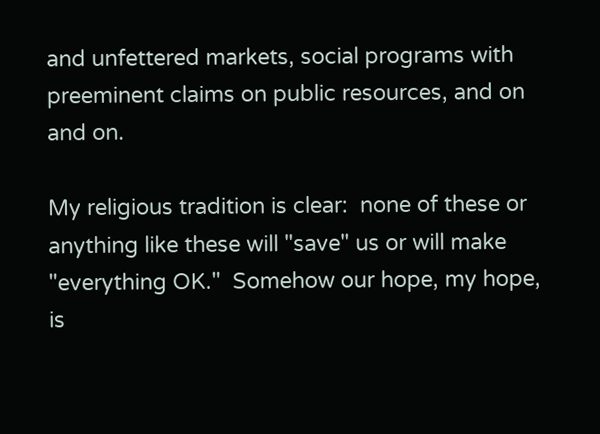and unfettered markets, social programs with preeminent claims on public resources, and on and on.

My religious tradition is clear:  none of these or anything like these will "save" us or will make "everything OK."  Somehow our hope, my hope, is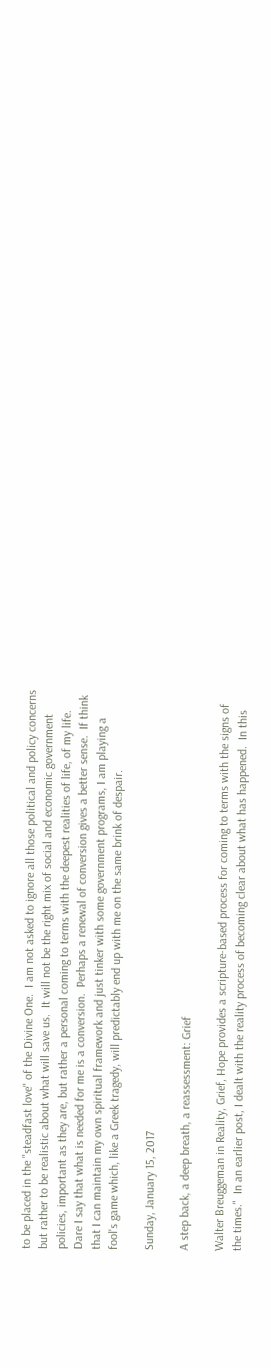to be placed in the "steadfast love" of the Divine One.  I am not asked to ignore all those political and policy concerns but rather to be realistic about what will save us.  It will not be the right mix of social and economic government policies, important as they are, but rather a personal coming to terms with the deepest realities of life, of my life.  Dare I say that what is needed for me is a conversion.  Perhaps a renewal of conversion gives a better sense.  If think that I can maintain my own spiritual framework and just tinker with some government programs, I am playing a fool's game which, like a Greek tragedy, will predictably end up with me on the same brink of despair.

Sunday, January 15, 2017

A step back, a deep breath, a reassessment: Grief

Walter Breuggeman in Reality, Grief, Hope provides a scripture-based process for coming to terms with the signs of the times."  In an earlier post, I dealt with the reality process of becoming clear about what has happened.  In this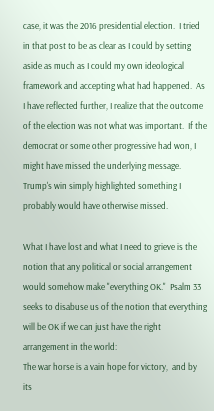case, it was the 2016 presidential election.  I tried in that post to be as clear as I could by setting aside as much as I could my own ideological framework and accepting what had happened.  As I have reflected further, I realize that the outcome of the election was not what was important.  If the democrat or some other progressive had won, I might have missed the underlying message.  Trump's win simply highlighted something I probably would have otherwise missed.

What I have lost and what I need to grieve is the notion that any political or social arrangement would somehow make "everything OK."  Psalm 33 seeks to disabuse us of the notion that everything will be OK if we can just have the right arrangement in the world:
The war horse is a vain hope for victory,  and by its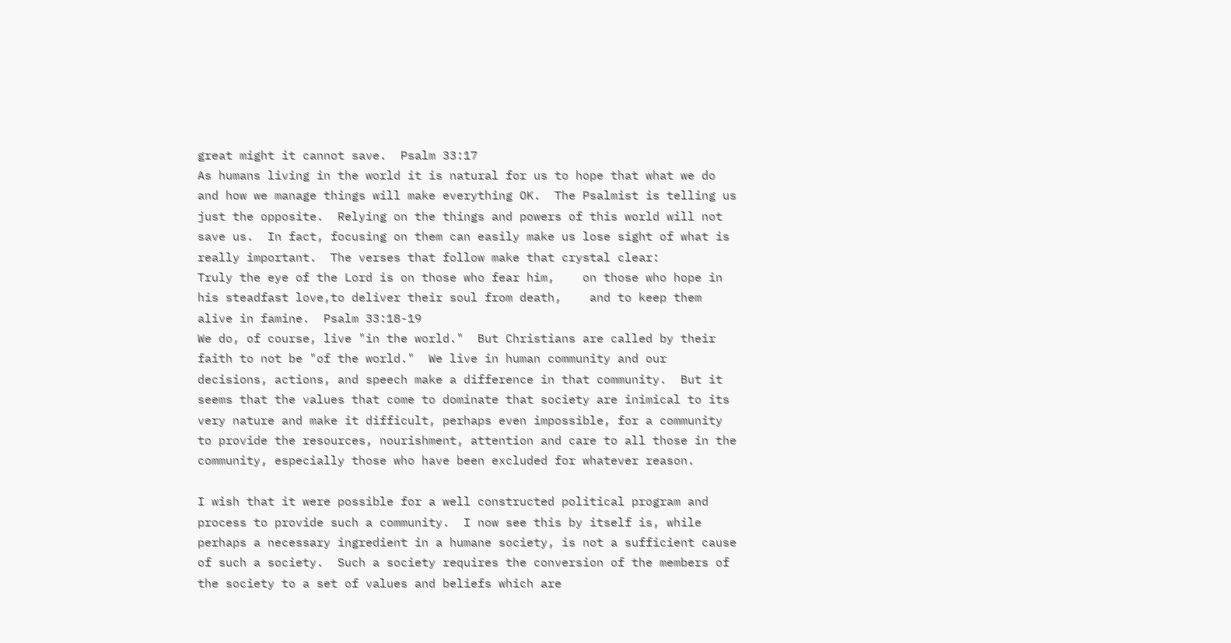great might it cannot save.  Psalm 33:17
As humans living in the world it is natural for us to hope that what we do and how we manage things will make everything OK.  The Psalmist is telling us just the opposite.  Relying on the things and powers of this world will not save us.  In fact, focusing on them can easily make us lose sight of what is really important.  The verses that follow make that crystal clear:
Truly the eye of the Lord is on those who fear him,    on those who hope in his steadfast love,to deliver their soul from death,    and to keep them alive in famine.  Psalm 33:18-19
We do, of course, live "in the world."  But Christians are called by their faith to not be "of the world."  We live in human community and our decisions, actions, and speech make a difference in that community.  But it seems that the values that come to dominate that society are inimical to its very nature and make it difficult, perhaps even impossible, for a community to provide the resources, nourishment, attention and care to all those in the community, especially those who have been excluded for whatever reason.

I wish that it were possible for a well constructed political program and process to provide such a community.  I now see this by itself is, while perhaps a necessary ingredient in a humane society, is not a sufficient cause of such a society.  Such a society requires the conversion of the members of the society to a set of values and beliefs which are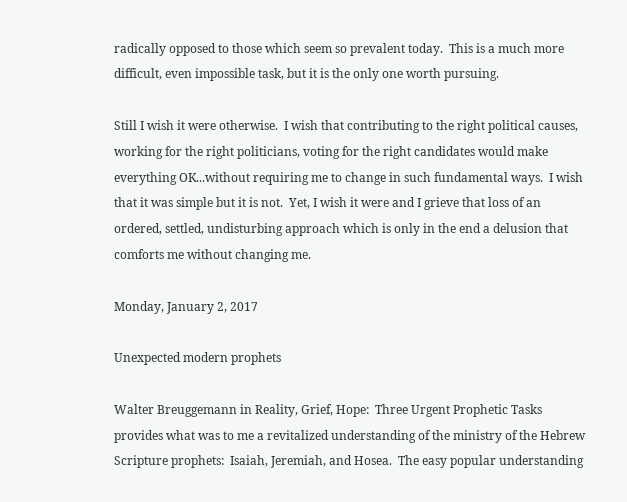radically opposed to those which seem so prevalent today.  This is a much more difficult, even impossible task, but it is the only one worth pursuing.

Still I wish it were otherwise.  I wish that contributing to the right political causes, working for the right politicians, voting for the right candidates would make everything OK...without requiring me to change in such fundamental ways.  I wish that it was simple but it is not.  Yet, I wish it were and I grieve that loss of an ordered, settled, undisturbing approach which is only in the end a delusion that comforts me without changing me.

Monday, January 2, 2017

Unexpected modern prophets

Walter Breuggemann in Reality, Grief, Hope:  Three Urgent Prophetic Tasks provides what was to me a revitalized understanding of the ministry of the Hebrew Scripture prophets:  Isaiah, Jeremiah, and Hosea.  The easy popular understanding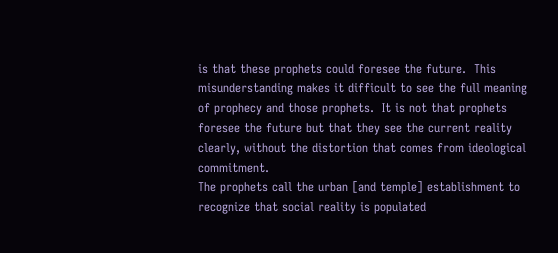is that these prophets could foresee the future.  This misunderstanding makes it difficult to see the full meaning of prophecy and those prophets.  It is not that prophets foresee the future but that they see the current reality clearly, without the distortion that comes from ideological commitment.
The prophets call the urban [and temple] establishment to recognize that social reality is populated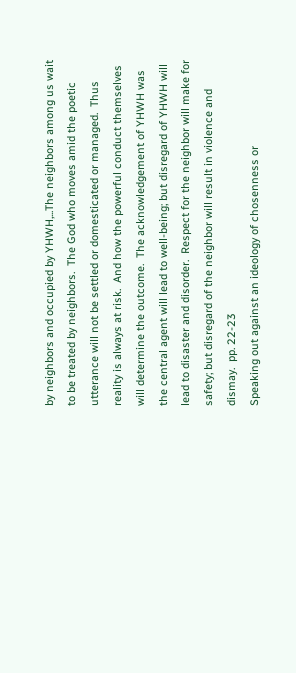by neighbors and occupied by YHWH,...The neighbors among us wait to be treated by neighbors.  The God who moves amid the poetic utterance will not be settled or domesticated or managed.  Thus reality is always at risk.  And how the powerful conduct themselves will determine the outcome.  The acknowledgement of YHWH was the central agent will lead to well-being; but disregard of YHWH will lead to disaster and disorder.  Respect for the neighbor will make for safety; but disregard of the neighbor will result in violence and dismay.  pp. 22-23
Speaking out against an ideology of chosenness or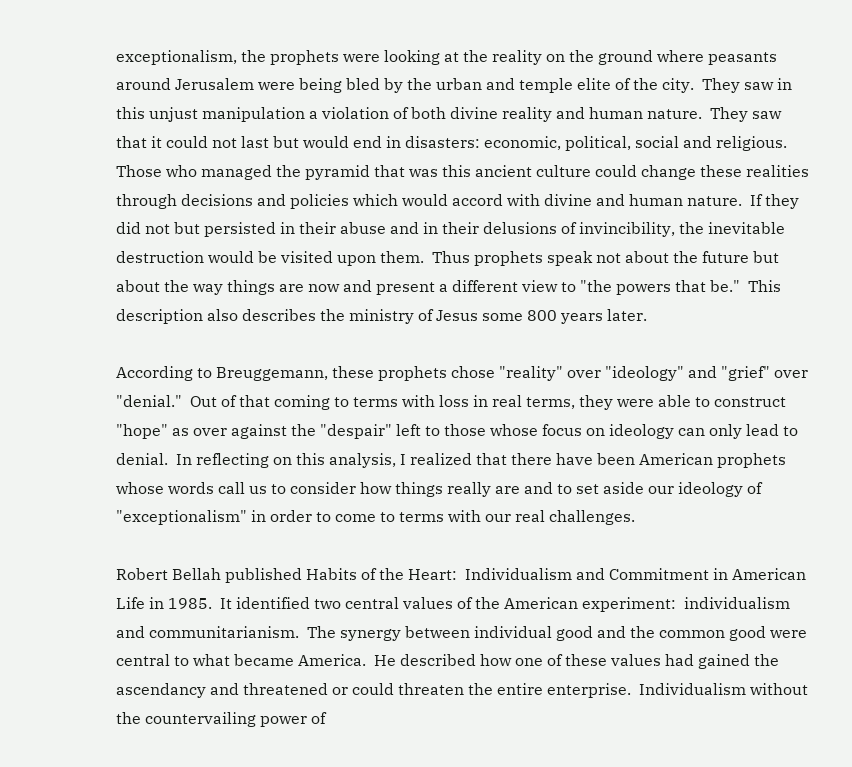exceptionalism, the prophets were looking at the reality on the ground where peasants around Jerusalem were being bled by the urban and temple elite of the city.  They saw in this unjust manipulation a violation of both divine reality and human nature.  They saw that it could not last but would end in disasters: economic, political, social and religious.  Those who managed the pyramid that was this ancient culture could change these realities through decisions and policies which would accord with divine and human nature.  If they did not but persisted in their abuse and in their delusions of invincibility, the inevitable destruction would be visited upon them.  Thus prophets speak not about the future but about the way things are now and present a different view to "the powers that be."  This description also describes the ministry of Jesus some 800 years later.

According to Breuggemann, these prophets chose "reality" over "ideology" and "grief" over "denial."  Out of that coming to terms with loss in real terms, they were able to construct "hope" as over against the "despair" left to those whose focus on ideology can only lead to denial.  In reflecting on this analysis, I realized that there have been American prophets whose words call us to consider how things really are and to set aside our ideology of "exceptionalism" in order to come to terms with our real challenges.

Robert Bellah published Habits of the Heart:  Individualism and Commitment in American Life in 1985.  It identified two central values of the American experiment:  individualism and communitarianism.  The synergy between individual good and the common good were central to what became America.  He described how one of these values had gained the ascendancy and threatened or could threaten the entire enterprise.  Individualism without the countervailing power of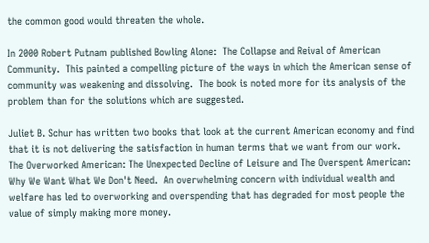the common good would threaten the whole.

In 2000 Robert Putnam published Bowling Alone:  The Collapse and Reival of American Community.  This painted a compelling picture of the ways in which the American sense of community was weakening and dissolving.  The book is noted more for its analysis of the problem than for the solutions which are suggested.

Juliet B. Schur has written two books that look at the current American economy and find that it is not delivering the satisfaction in human terms that we want from our work.  The Overworked American: The Unexpected Decline of Leisure and The Overspent American:  Why We Want What We Don't Need.  An overwhelming concern with individual wealth and welfare has led to overworking and overspending that has degraded for most people the value of simply making more money.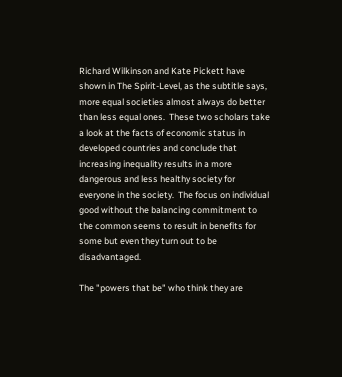Richard Wilkinson and Kate Pickett have shown in The Spirit-Level, as the subtitle says, more equal societies almost always do better than less equal ones.  These two scholars take a look at the facts of economic status in developed countries and conclude that increasing inequality results in a more dangerous and less healthy society for everyone in the society.  The focus on individual good without the balancing commitment to the common seems to result in benefits for some but even they turn out to be disadvantaged.

The "powers that be" who think they are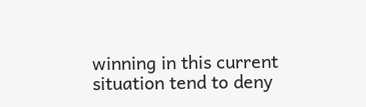winning in this current situation tend to deny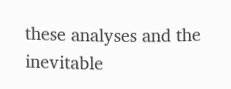these analyses and the inevitable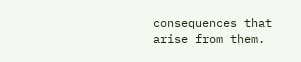consequences that arise from them.